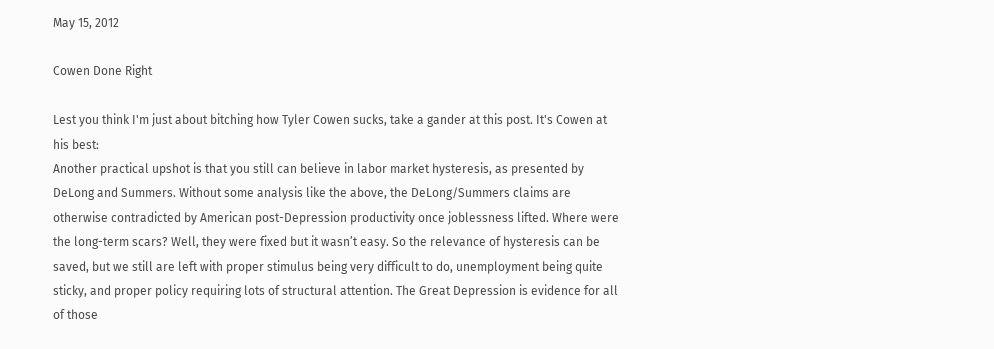May 15, 2012

Cowen Done Right

Lest you think I'm just about bitching how Tyler Cowen sucks, take a gander at this post. It's Cowen at his best:
Another practical upshot is that you still can believe in labor market hysteresis, as presented by DeLong and Summers. Without some analysis like the above, the DeLong/Summers claims are otherwise contradicted by American post-Depression productivity once joblessness lifted. Where were the long-term scars? Well, they were fixed but it wasn’t easy. So the relevance of hysteresis can be saved, but we still are left with proper stimulus being very difficult to do, unemployment being quite sticky, and proper policy requiring lots of structural attention. The Great Depression is evidence for all of those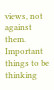views, not against them.
Important things to be thinking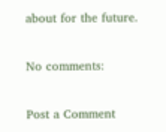about for the future.

No comments:

Post a Comment